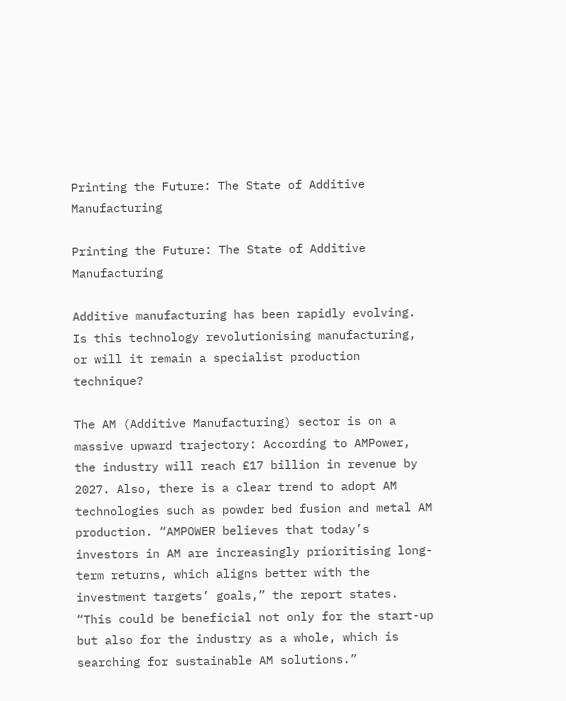Printing the Future: The State of Additive Manufacturing

Printing the Future: The State of Additive Manufacturing

Additive manufacturing has been rapidly evolving. Is this technology revolutionising manufacturing, or will it remain a specialist production technique?

The AM (Additive Manufacturing) sector is on a massive upward trajectory: According to AMPower, the industry will reach £17 billion in revenue by 2027. Also, there is a clear trend to adopt AM technologies such as powder bed fusion and metal AM production. “AMPOWER believes that today’s investors in AM are increasingly prioritising long-term returns, which aligns better with the investment targets’ goals,” the report states. “This could be beneficial not only for the start-up but also for the industry as a whole, which is searching for sustainable AM solutions.”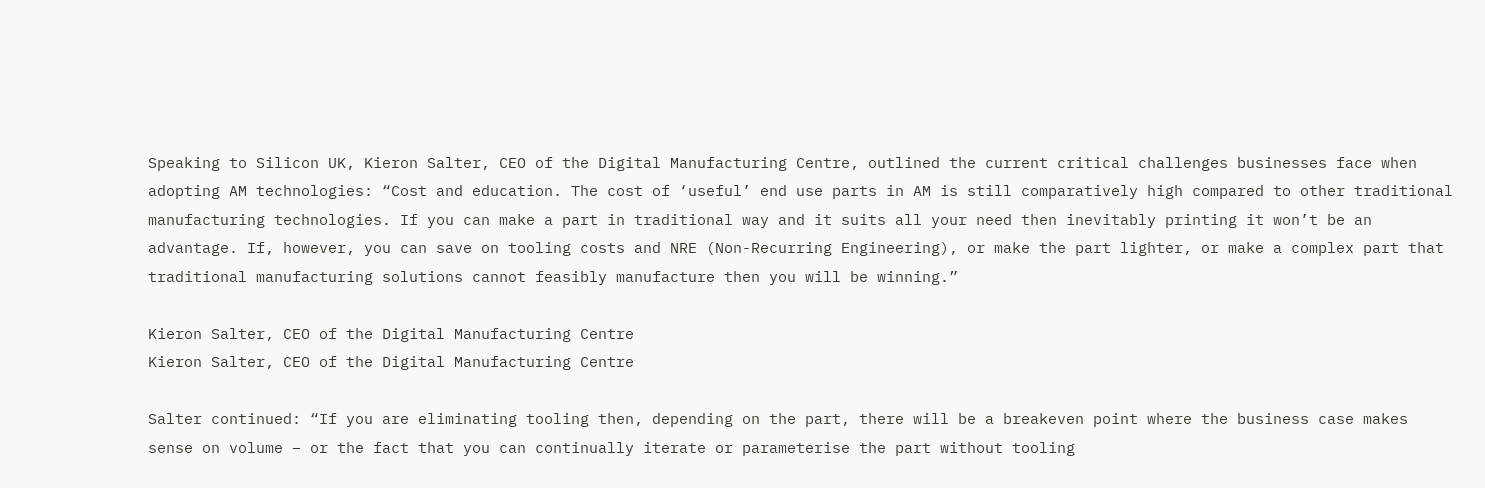Speaking to Silicon UK, Kieron Salter, CEO of the Digital Manufacturing Centre, outlined the current critical challenges businesses face when adopting AM technologies: “Cost and education. The cost of ‘useful’ end use parts in AM is still comparatively high compared to other traditional manufacturing technologies. If you can make a part in traditional way and it suits all your need then inevitably printing it won’t be an advantage. If, however, you can save on tooling costs and NRE (Non-Recurring Engineering), or make the part lighter, or make a complex part that traditional manufacturing solutions cannot feasibly manufacture then you will be winning.”

Kieron Salter, CEO of the Digital Manufacturing Centre
Kieron Salter, CEO of the Digital Manufacturing Centre

Salter continued: “If you are eliminating tooling then, depending on the part, there will be a breakeven point where the business case makes sense on volume – or the fact that you can continually iterate or parameterise the part without tooling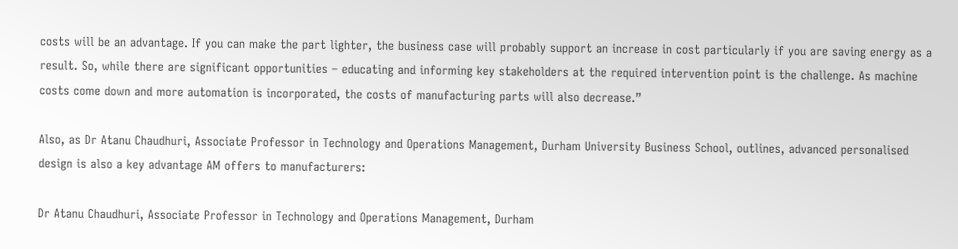costs will be an advantage. If you can make the part lighter, the business case will probably support an increase in cost particularly if you are saving energy as a result. So, while there are significant opportunities – educating and informing key stakeholders at the required intervention point is the challenge. As machine costs come down and more automation is incorporated, the costs of manufacturing parts will also decrease.”

Also, as Dr Atanu Chaudhuri, Associate Professor in Technology and Operations Management, Durham University Business School, outlines, advanced personalised design is also a key advantage AM offers to manufacturers:

Dr Atanu Chaudhuri, Associate Professor in Technology and Operations Management, Durham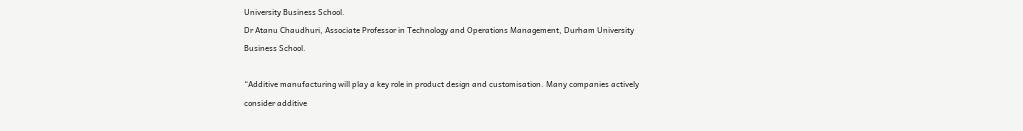University Business School.
Dr Atanu Chaudhuri, Associate Professor in Technology and Operations Management, Durham University Business School.

“Additive manufacturing will play a key role in product design and customisation. Many companies actively consider additive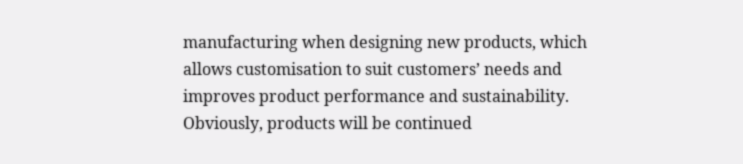manufacturing when designing new products, which allows customisation to suit customers’ needs and improves product performance and sustainability. Obviously, products will be continued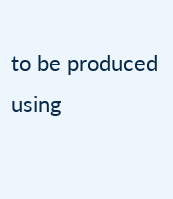to be produced using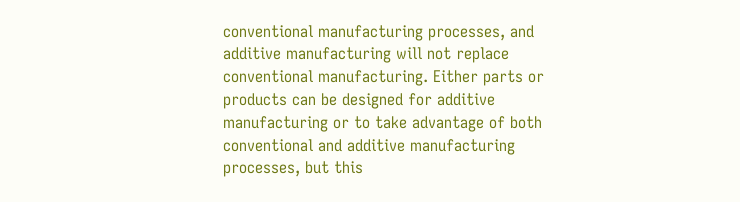conventional manufacturing processes, and additive manufacturing will not replace conventional manufacturing. Either parts or products can be designed for additive manufacturing or to take advantage of both conventional and additive manufacturing processes, but this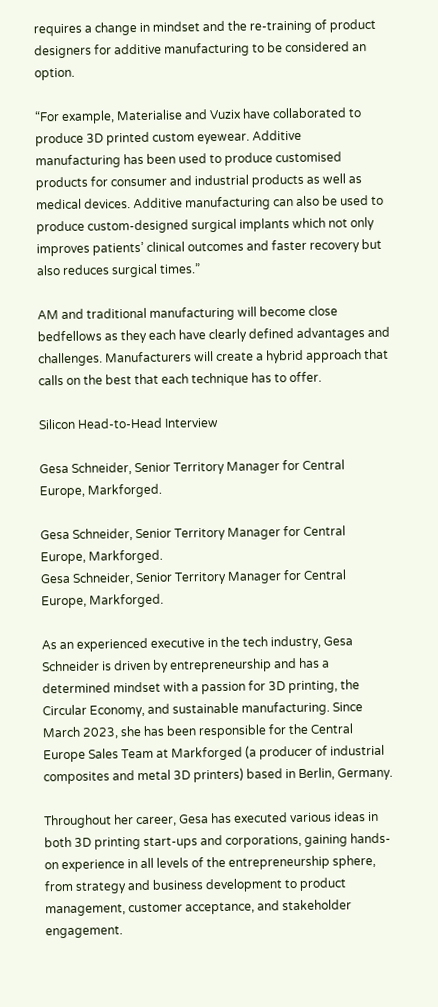requires a change in mindset and the re-training of product designers for additive manufacturing to be considered an option.

“For example, Materialise and Vuzix have collaborated to produce 3D printed custom eyewear. Additive manufacturing has been used to produce customised products for consumer and industrial products as well as medical devices. Additive manufacturing can also be used to produce custom-designed surgical implants which not only improves patients’ clinical outcomes and faster recovery but also reduces surgical times.”

AM and traditional manufacturing will become close bedfellows as they each have clearly defined advantages and challenges. Manufacturers will create a hybrid approach that calls on the best that each technique has to offer.

Silicon Head-to-Head Interview

Gesa Schneider, Senior Territory Manager for Central Europe, Markforged.

Gesa Schneider, Senior Territory Manager for Central Europe, Markforged.
Gesa Schneider, Senior Territory Manager for Central Europe, Markforged.

As an experienced executive in the tech industry, Gesa Schneider is driven by entrepreneurship and has a determined mindset with a passion for 3D printing, the Circular Economy, and sustainable manufacturing. Since March 2023, she has been responsible for the Central Europe Sales Team at Markforged (a producer of industrial composites and metal 3D printers) based in Berlin, Germany.

Throughout her career, Gesa has executed various ideas in both 3D printing start-ups and corporations, gaining hands-on experience in all levels of the entrepreneurship sphere, from strategy and business development to product management, customer acceptance, and stakeholder engagement.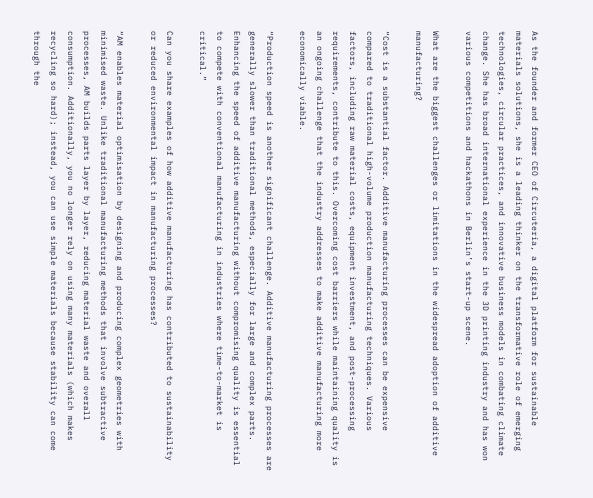As the founder and former CEO of Circuteria, a digital platform for sustainable materials solutions, she is a leading thinker on the transformative role of emerging technologies, circular practices, and innovative business models in combating climate change. She has broad international experience in the 3D printing industry and has won various competitions and hackathons in Berlin’s start-up scene.

What are the biggest challenges or limitations in the widespread adoption of additive manufacturing?

“Cost is a substantial factor. Additive manufacturing processes can be expensive compared to traditional high-volume production manufacturing techniques. Various factors, including raw material costs, equipment investment, and post-processing requirements, contribute to this. Overcoming cost barriers while maintaining quality is an ongoing challenge that the industry addresses to make additive manufacturing more economically viable.

“Production speed is another significant challenge. Additive manufacturing processes are generally slower than traditional methods, especially for large and complex parts. Enhancing the speed of additive manufacturing without compromising quality is essential to compete with conventional manufacturing in industries where time-to-market is critical.”

Can you share examples of how additive manufacturing has contributed to sustainability or reduced environmental impact in manufacturing processes?

“AM enables material optimisation by designing and producing complex geometries with minimised waste. Unlike traditional manufacturing methods that involve subtractive processes, AM builds parts layer by layer, reducing material waste and overall consumption. Additionally, you no longer rely on using many materials (which makes recycling so hard); instead, you can use simple materials because stability can come through the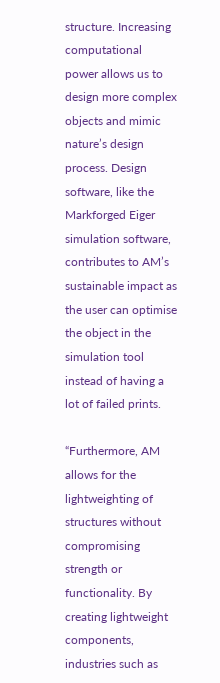structure. Increasing computational power allows us to design more complex objects and mimic nature’s design process. Design software, like the Markforged Eiger simulation software, contributes to AM’s sustainable impact as the user can optimise the object in the simulation tool instead of having a lot of failed prints.

“Furthermore, AM allows for the lightweighting of structures without compromising strength or functionality. By creating lightweight components, industries such as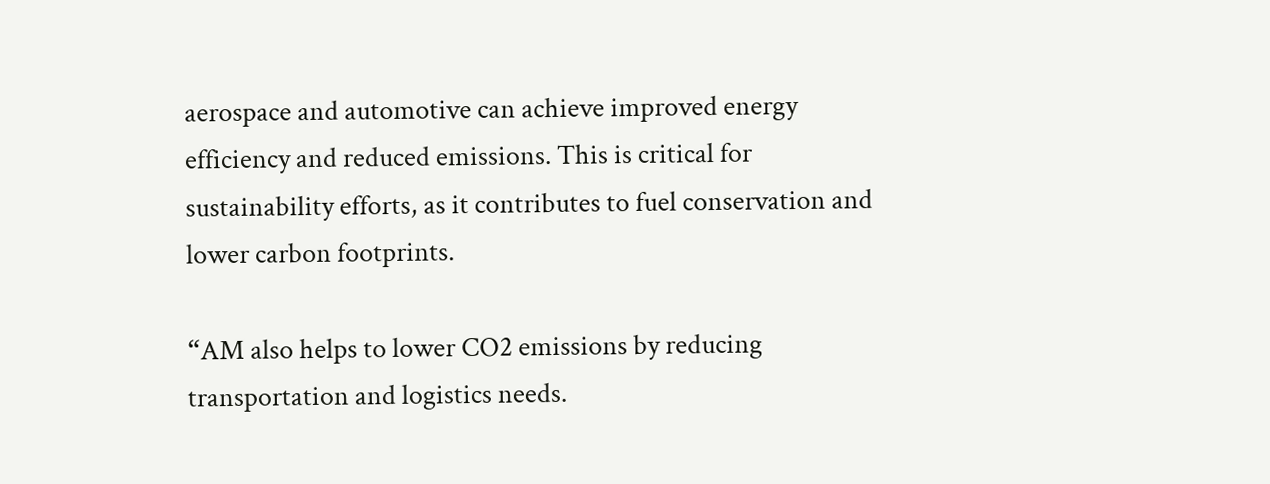aerospace and automotive can achieve improved energy efficiency and reduced emissions. This is critical for sustainability efforts, as it contributes to fuel conservation and lower carbon footprints.

“AM also helps to lower CO2 emissions by reducing transportation and logistics needs.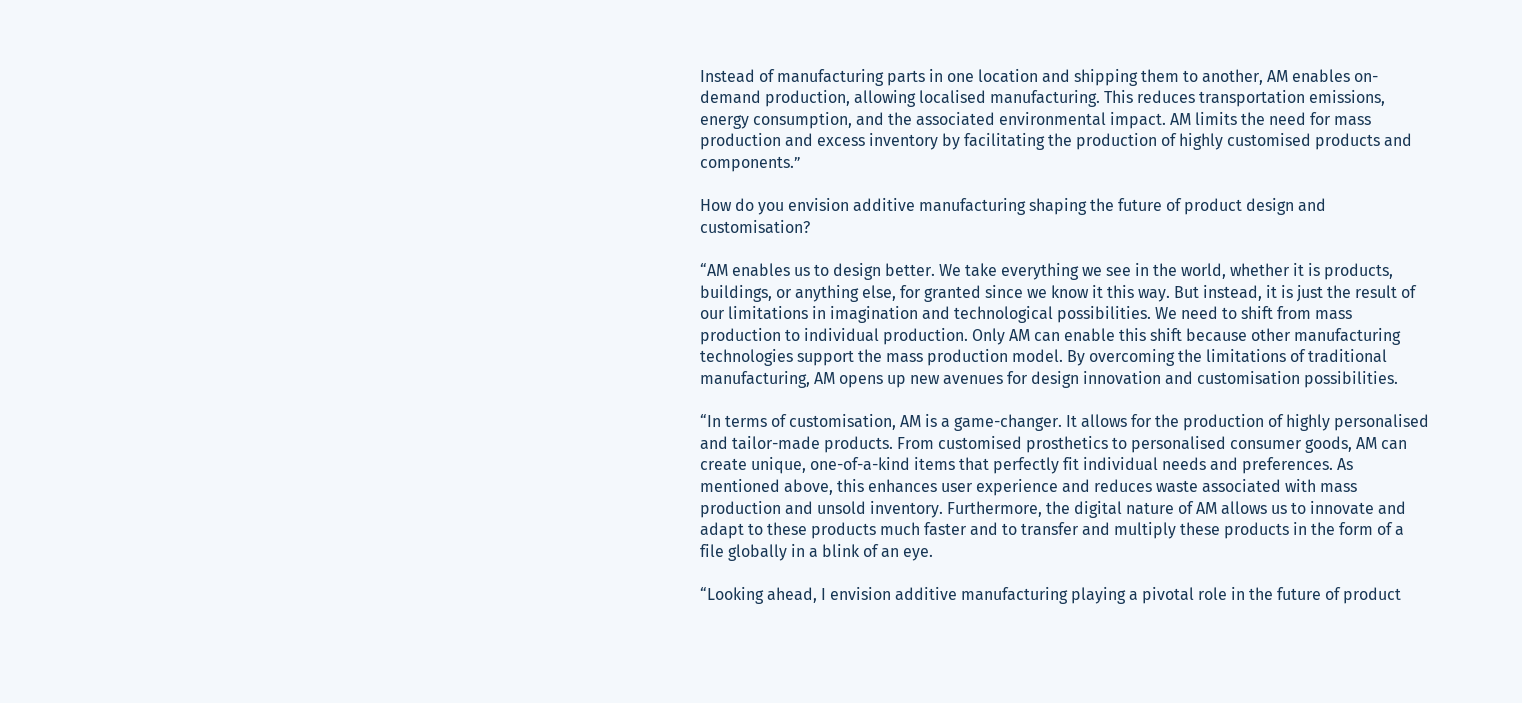Instead of manufacturing parts in one location and shipping them to another, AM enables on-demand production, allowing localised manufacturing. This reduces transportation emissions, energy consumption, and the associated environmental impact. AM limits the need for mass production and excess inventory by facilitating the production of highly customised products and components.”

How do you envision additive manufacturing shaping the future of product design and customisation?

“AM enables us to design better. We take everything we see in the world, whether it is products, buildings, or anything else, for granted since we know it this way. But instead, it is just the result of our limitations in imagination and technological possibilities. We need to shift from mass production to individual production. Only AM can enable this shift because other manufacturing technologies support the mass production model. By overcoming the limitations of traditional manufacturing, AM opens up new avenues for design innovation and customisation possibilities.

“In terms of customisation, AM is a game-changer. It allows for the production of highly personalised and tailor-made products. From customised prosthetics to personalised consumer goods, AM can create unique, one-of-a-kind items that perfectly fit individual needs and preferences. As mentioned above, this enhances user experience and reduces waste associated with mass production and unsold inventory. Furthermore, the digital nature of AM allows us to innovate and adapt to these products much faster and to transfer and multiply these products in the form of a file globally in a blink of an eye.

“Looking ahead, I envision additive manufacturing playing a pivotal role in the future of product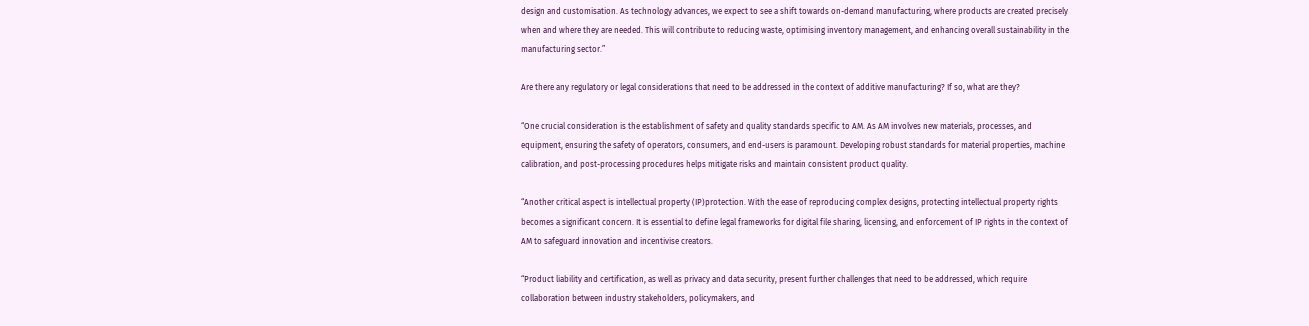design and customisation. As technology advances, we expect to see a shift towards on-demand manufacturing, where products are created precisely when and where they are needed. This will contribute to reducing waste, optimising inventory management, and enhancing overall sustainability in the manufacturing sector.”

Are there any regulatory or legal considerations that need to be addressed in the context of additive manufacturing? If so, what are they?

“One crucial consideration is the establishment of safety and quality standards specific to AM. As AM involves new materials, processes, and equipment, ensuring the safety of operators, consumers, and end-users is paramount. Developing robust standards for material properties, machine calibration, and post-processing procedures helps mitigate risks and maintain consistent product quality.

“Another critical aspect is intellectual property (IP)protection. With the ease of reproducing complex designs, protecting intellectual property rights becomes a significant concern. It is essential to define legal frameworks for digital file sharing, licensing, and enforcement of IP rights in the context of AM to safeguard innovation and incentivise creators.

“Product liability and certification, as well as privacy and data security, present further challenges that need to be addressed, which require collaboration between industry stakeholders, policymakers, and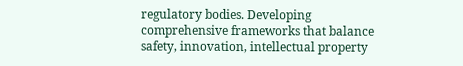regulatory bodies. Developing comprehensive frameworks that balance safety, innovation, intellectual property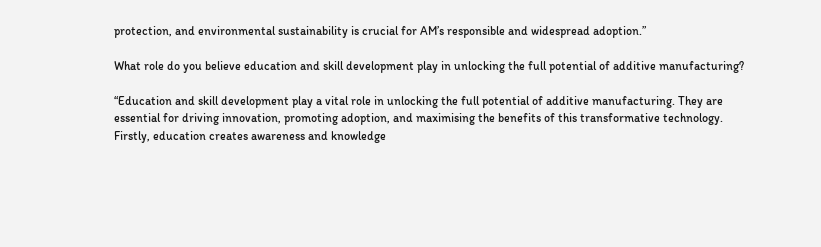protection, and environmental sustainability is crucial for AM’s responsible and widespread adoption.”

What role do you believe education and skill development play in unlocking the full potential of additive manufacturing?

“Education and skill development play a vital role in unlocking the full potential of additive manufacturing. They are essential for driving innovation, promoting adoption, and maximising the benefits of this transformative technology. Firstly, education creates awareness and knowledge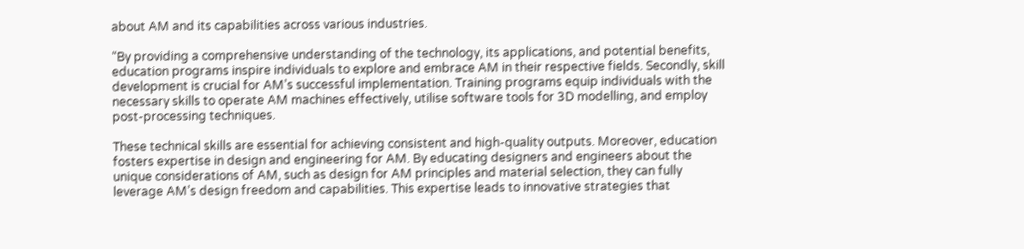about AM and its capabilities across various industries.

“By providing a comprehensive understanding of the technology, its applications, and potential benefits, education programs inspire individuals to explore and embrace AM in their respective fields. Secondly, skill development is crucial for AM’s successful implementation. Training programs equip individuals with the necessary skills to operate AM machines effectively, utilise software tools for 3D modelling, and employ post-processing techniques.

These technical skills are essential for achieving consistent and high-quality outputs. Moreover, education fosters expertise in design and engineering for AM. By educating designers and engineers about the unique considerations of AM, such as design for AM principles and material selection, they can fully leverage AM’s design freedom and capabilities. This expertise leads to innovative strategies that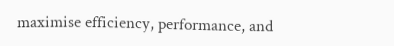maximise efficiency, performance, and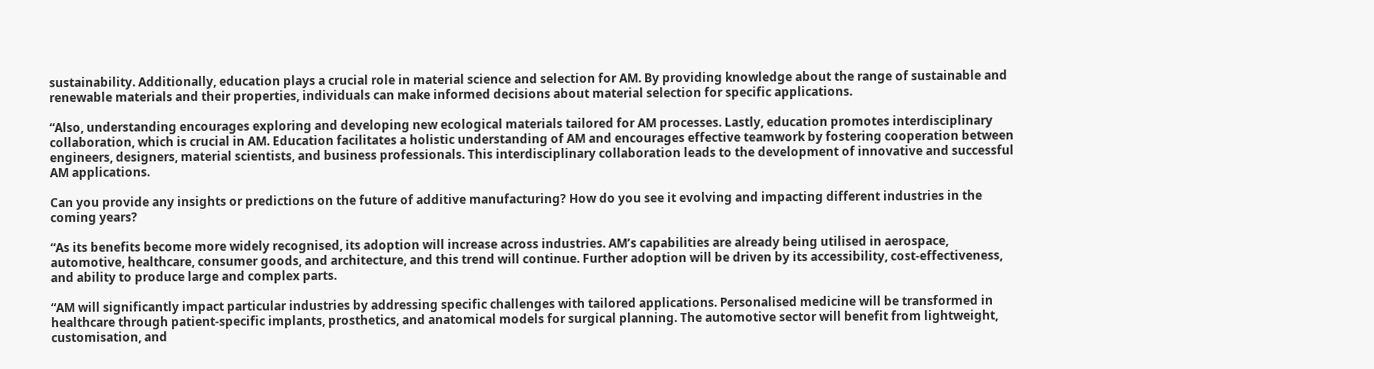sustainability. Additionally, education plays a crucial role in material science and selection for AM. By providing knowledge about the range of sustainable and renewable materials and their properties, individuals can make informed decisions about material selection for specific applications.

“Also, understanding encourages exploring and developing new ecological materials tailored for AM processes. Lastly, education promotes interdisciplinary collaboration, which is crucial in AM. Education facilitates a holistic understanding of AM and encourages effective teamwork by fostering cooperation between engineers, designers, material scientists, and business professionals. This interdisciplinary collaboration leads to the development of innovative and successful AM applications.

Can you provide any insights or predictions on the future of additive manufacturing? How do you see it evolving and impacting different industries in the coming years?

“As its benefits become more widely recognised, its adoption will increase across industries. AM’s capabilities are already being utilised in aerospace, automotive, healthcare, consumer goods, and architecture, and this trend will continue. Further adoption will be driven by its accessibility, cost-effectiveness, and ability to produce large and complex parts.

“AM will significantly impact particular industries by addressing specific challenges with tailored applications. Personalised medicine will be transformed in healthcare through patient-specific implants, prosthetics, and anatomical models for surgical planning. The automotive sector will benefit from lightweight, customisation, and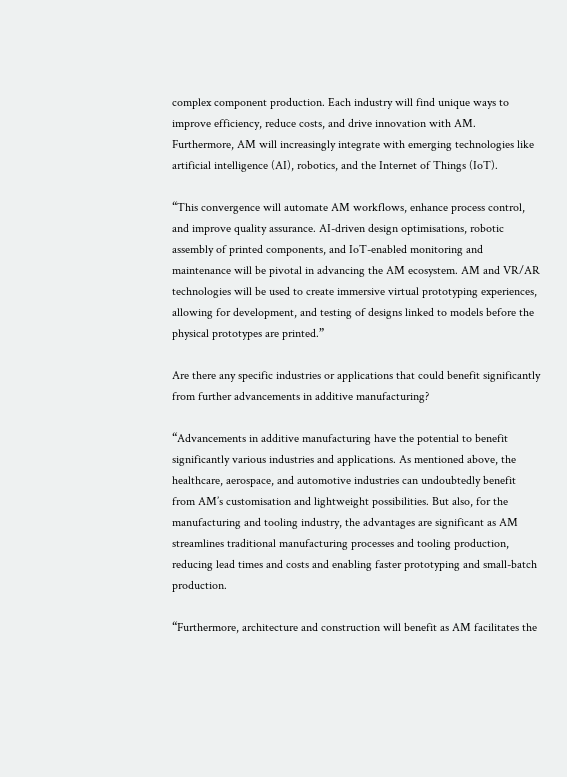complex component production. Each industry will find unique ways to improve efficiency, reduce costs, and drive innovation with AM. Furthermore, AM will increasingly integrate with emerging technologies like artificial intelligence (AI), robotics, and the Internet of Things (IoT).

“This convergence will automate AM workflows, enhance process control, and improve quality assurance. AI-driven design optimisations, robotic assembly of printed components, and IoT-enabled monitoring and maintenance will be pivotal in advancing the AM ecosystem. AM and VR/AR technologies will be used to create immersive virtual prototyping experiences, allowing for development, and testing of designs linked to models before the physical prototypes are printed.”

Are there any specific industries or applications that could benefit significantly from further advancements in additive manufacturing?

“Advancements in additive manufacturing have the potential to benefit significantly various industries and applications. As mentioned above, the healthcare, aerospace, and automotive industries can undoubtedly benefit from AM’s customisation and lightweight possibilities. But also, for the manufacturing and tooling industry, the advantages are significant as AM streamlines traditional manufacturing processes and tooling production, reducing lead times and costs and enabling faster prototyping and small-batch production.

“Furthermore, architecture and construction will benefit as AM facilitates the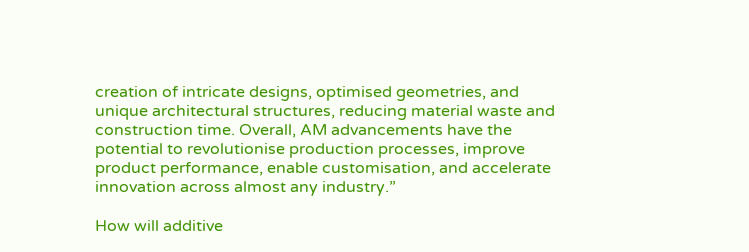creation of intricate designs, optimised geometries, and unique architectural structures, reducing material waste and construction time. Overall, AM advancements have the potential to revolutionise production processes, improve product performance, enable customisation, and accelerate innovation across almost any industry.”

How will additive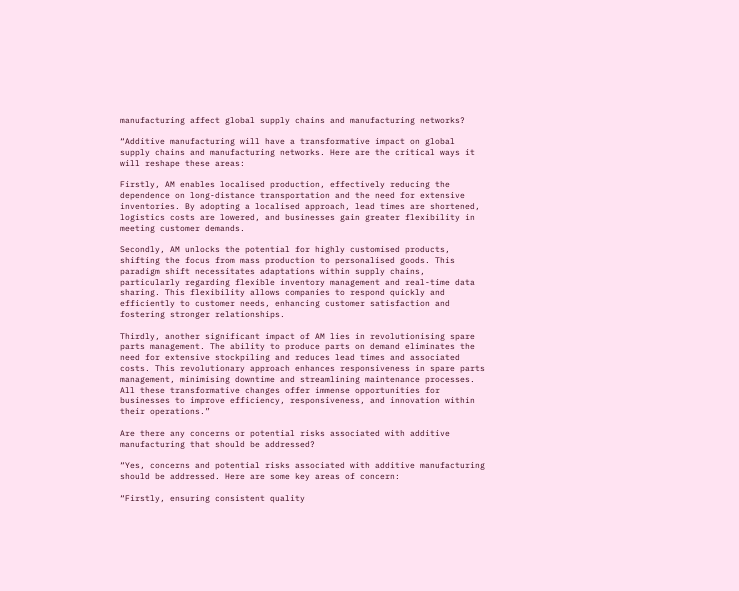manufacturing affect global supply chains and manufacturing networks?

“Additive manufacturing will have a transformative impact on global supply chains and manufacturing networks. Here are the critical ways it will reshape these areas:

Firstly, AM enables localised production, effectively reducing the dependence on long-distance transportation and the need for extensive inventories. By adopting a localised approach, lead times are shortened, logistics costs are lowered, and businesses gain greater flexibility in meeting customer demands.

Secondly, AM unlocks the potential for highly customised products, shifting the focus from mass production to personalised goods. This paradigm shift necessitates adaptations within supply chains, particularly regarding flexible inventory management and real-time data sharing. This flexibility allows companies to respond quickly and efficiently to customer needs, enhancing customer satisfaction and fostering stronger relationships.

Thirdly, another significant impact of AM lies in revolutionising spare parts management. The ability to produce parts on demand eliminates the need for extensive stockpiling and reduces lead times and associated costs. This revolutionary approach enhances responsiveness in spare parts management, minimising downtime and streamlining maintenance processes. All these transformative changes offer immense opportunities for businesses to improve efficiency, responsiveness, and innovation within their operations.”

Are there any concerns or potential risks associated with additive manufacturing that should be addressed?

“Yes, concerns and potential risks associated with additive manufacturing should be addressed. Here are some key areas of concern:

“Firstly, ensuring consistent quality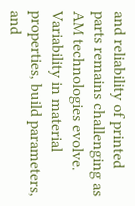and reliability of printed parts remains challenging as AM technologies evolve. Variability in material properties, build parameters, and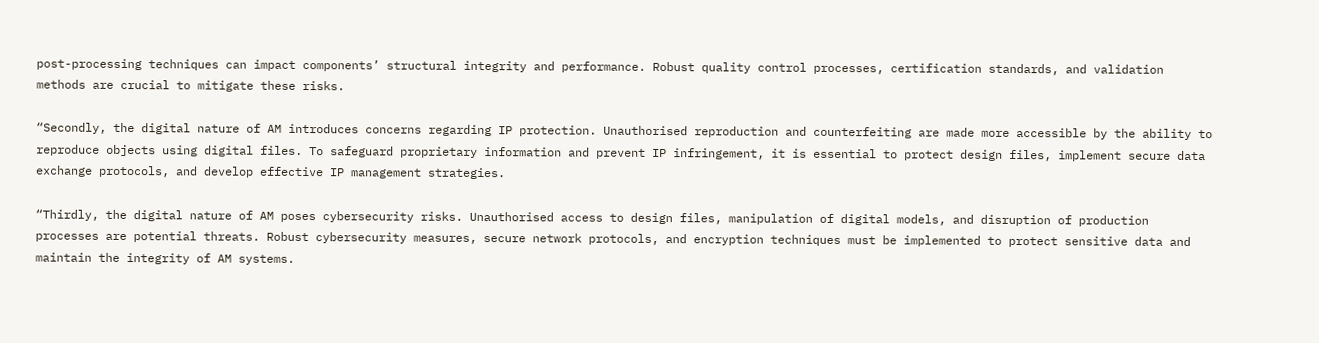post-processing techniques can impact components’ structural integrity and performance. Robust quality control processes, certification standards, and validation methods are crucial to mitigate these risks.

“Secondly, the digital nature of AM introduces concerns regarding IP protection. Unauthorised reproduction and counterfeiting are made more accessible by the ability to reproduce objects using digital files. To safeguard proprietary information and prevent IP infringement, it is essential to protect design files, implement secure data exchange protocols, and develop effective IP management strategies.

“Thirdly, the digital nature of AM poses cybersecurity risks. Unauthorised access to design files, manipulation of digital models, and disruption of production processes are potential threats. Robust cybersecurity measures, secure network protocols, and encryption techniques must be implemented to protect sensitive data and maintain the integrity of AM systems.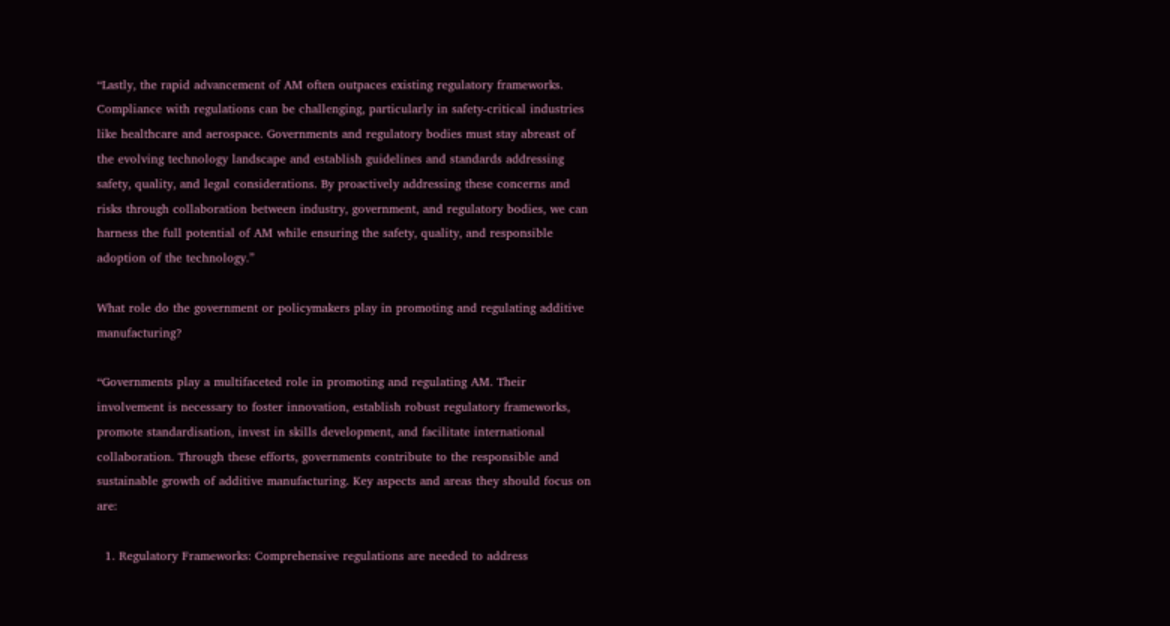“Lastly, the rapid advancement of AM often outpaces existing regulatory frameworks. Compliance with regulations can be challenging, particularly in safety-critical industries like healthcare and aerospace. Governments and regulatory bodies must stay abreast of the evolving technology landscape and establish guidelines and standards addressing safety, quality, and legal considerations. By proactively addressing these concerns and risks through collaboration between industry, government, and regulatory bodies, we can harness the full potential of AM while ensuring the safety, quality, and responsible adoption of the technology.”

What role do the government or policymakers play in promoting and regulating additive manufacturing?

“Governments play a multifaceted role in promoting and regulating AM. Their involvement is necessary to foster innovation, establish robust regulatory frameworks, promote standardisation, invest in skills development, and facilitate international collaboration. Through these efforts, governments contribute to the responsible and sustainable growth of additive manufacturing. Key aspects and areas they should focus on are:

  1. Regulatory Frameworks: Comprehensive regulations are needed to address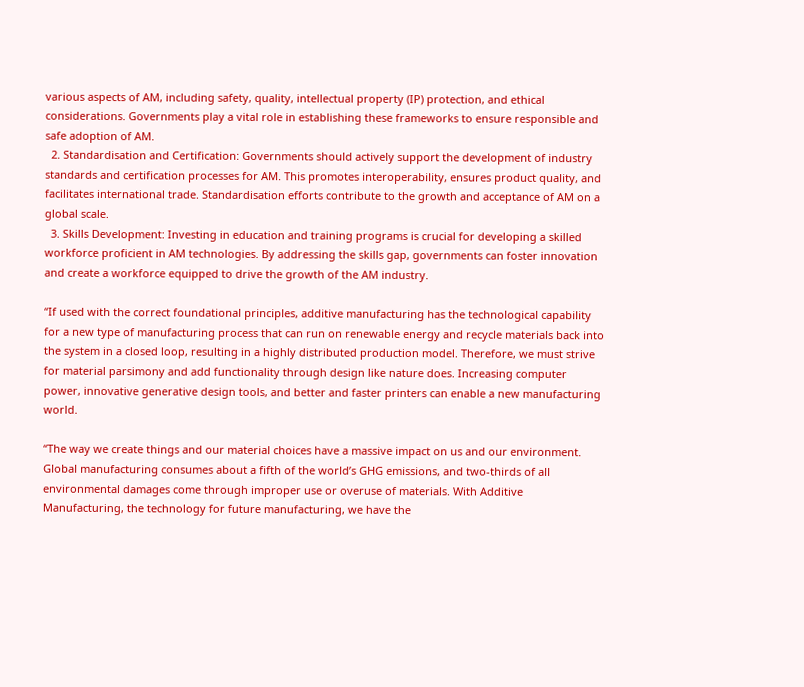various aspects of AM, including safety, quality, intellectual property (IP) protection, and ethical considerations. Governments play a vital role in establishing these frameworks to ensure responsible and safe adoption of AM.
  2. Standardisation and Certification: Governments should actively support the development of industry standards and certification processes for AM. This promotes interoperability, ensures product quality, and facilitates international trade. Standardisation efforts contribute to the growth and acceptance of AM on a global scale.
  3. Skills Development: Investing in education and training programs is crucial for developing a skilled workforce proficient in AM technologies. By addressing the skills gap, governments can foster innovation and create a workforce equipped to drive the growth of the AM industry.

“If used with the correct foundational principles, additive manufacturing has the technological capability for a new type of manufacturing process that can run on renewable energy and recycle materials back into the system in a closed loop, resulting in a highly distributed production model. Therefore, we must strive for material parsimony and add functionality through design like nature does. Increasing computer power, innovative generative design tools, and better and faster printers can enable a new manufacturing world.

“The way we create things and our material choices have a massive impact on us and our environment. Global manufacturing consumes about a fifth of the world’s GHG emissions, and two-thirds of all environmental damages come through improper use or overuse of materials. With Additive Manufacturing, the technology for future manufacturing, we have the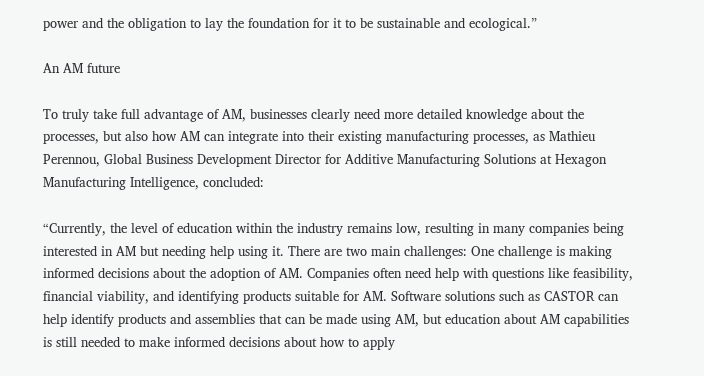power and the obligation to lay the foundation for it to be sustainable and ecological.”

An AM future

To truly take full advantage of AM, businesses clearly need more detailed knowledge about the processes, but also how AM can integrate into their existing manufacturing processes, as Mathieu Perennou, Global Business Development Director for Additive Manufacturing Solutions at Hexagon Manufacturing Intelligence, concluded:

“Currently, the level of education within the industry remains low, resulting in many companies being interested in AM but needing help using it. There are two main challenges: One challenge is making informed decisions about the adoption of AM. Companies often need help with questions like feasibility, financial viability, and identifying products suitable for AM. Software solutions such as CASTOR can help identify products and assemblies that can be made using AM, but education about AM capabilities is still needed to make informed decisions about how to apply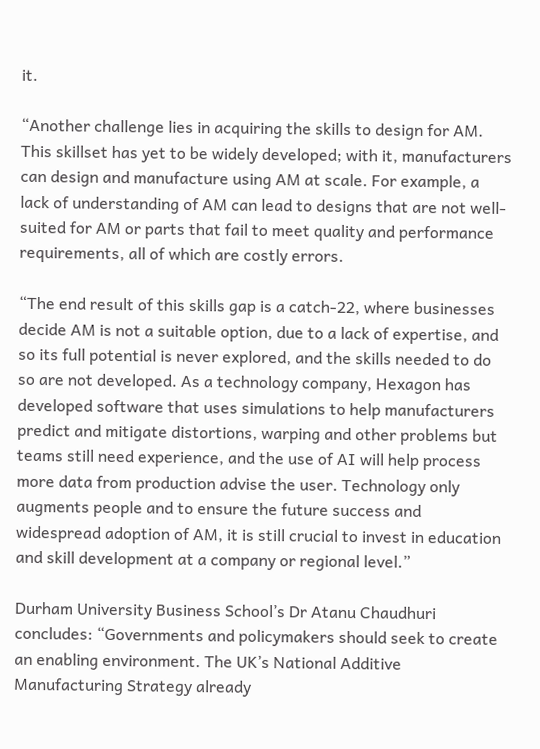it.

“Another challenge lies in acquiring the skills to design for AM. This skillset has yet to be widely developed; with it, manufacturers can design and manufacture using AM at scale. For example, a lack of understanding of AM can lead to designs that are not well-suited for AM or parts that fail to meet quality and performance requirements, all of which are costly errors.

“The end result of this skills gap is a catch-22, where businesses decide AM is not a suitable option, due to a lack of expertise, and so its full potential is never explored, and the skills needed to do so are not developed. As a technology company, Hexagon has developed software that uses simulations to help manufacturers predict and mitigate distortions, warping and other problems but teams still need experience, and the use of AI will help process more data from production advise the user. Technology only augments people and to ensure the future success and widespread adoption of AM, it is still crucial to invest in education and skill development at a company or regional level.”

Durham University Business School’s Dr Atanu Chaudhuri concludes: “Governments and policymakers should seek to create an enabling environment. The UK’s National Additive Manufacturing Strategy already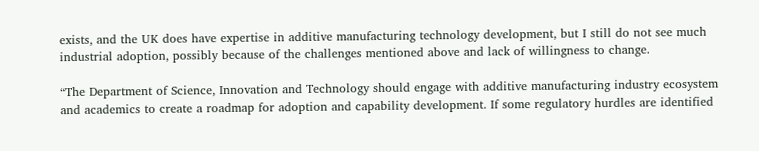exists, and the UK does have expertise in additive manufacturing technology development, but I still do not see much industrial adoption, possibly because of the challenges mentioned above and lack of willingness to change.

“The Department of Science, Innovation and Technology should engage with additive manufacturing industry ecosystem and academics to create a roadmap for adoption and capability development. If some regulatory hurdles are identified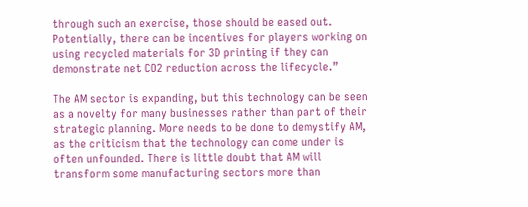through such an exercise, those should be eased out. Potentially, there can be incentives for players working on using recycled materials for 3D printing if they can demonstrate net CO2 reduction across the lifecycle.”

The AM sector is expanding, but this technology can be seen as a novelty for many businesses rather than part of their strategic planning. More needs to be done to demystify AM, as the criticism that the technology can come under is often unfounded. There is little doubt that AM will transform some manufacturing sectors more than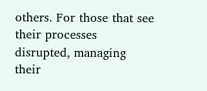others. For those that see their processes disrupted, managing their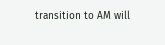transition to AM will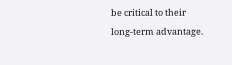be critical to their long-term advantage.